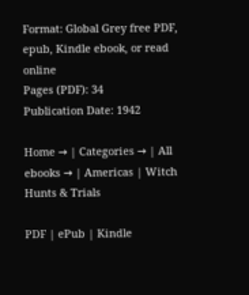Format: Global Grey free PDF, epub, Kindle ebook, or read online
Pages (PDF): 34
Publication Date: 1942

Home → | Categories → | All ebooks → | Americas | Witch Hunts & Trials

PDF | ePub | Kindle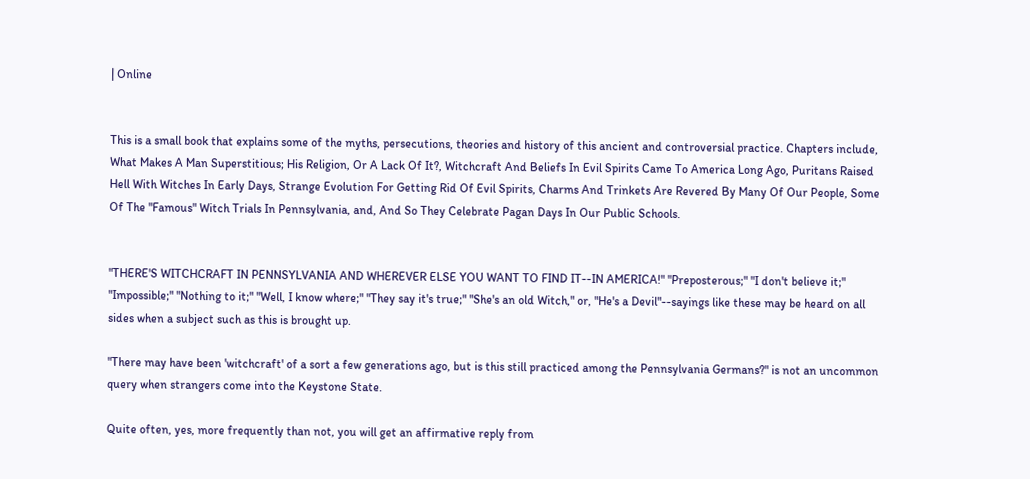| Online


This is a small book that explains some of the myths, persecutions, theories and history of this ancient and controversial practice. Chapters include, What Makes A Man Superstitious; His Religion, Or A Lack Of It?, Witchcraft And Beliefs In Evil Spirits Came To America Long Ago, Puritans Raised Hell With Witches In Early Days, Strange Evolution For Getting Rid Of Evil Spirits, Charms And Trinkets Are Revered By Many Of Our People, Some Of The "Famous" Witch Trials In Pennsylvania, and, And So They Celebrate Pagan Days In Our Public Schools.


"THERE'S WITCHCRAFT IN PENNSYLVANIA AND WHEREVER ELSE YOU WANT TO FIND IT--IN AMERICA!" "Preposterous;" "I don't believe it;" "Impossible;" "Nothing to it;" "Well, I know where;" "They say it's true;" "She's an old Witch," or, "He's a Devil"--sayings like these may be heard on all sides when a subject such as this is brought up.

"There may have been 'witchcraft' of a sort a few generations ago, but is this still practiced among the Pennsylvania Germans?" is not an uncommon query when strangers come into the Keystone State.

Quite often, yes, more frequently than not, you will get an affirmative reply from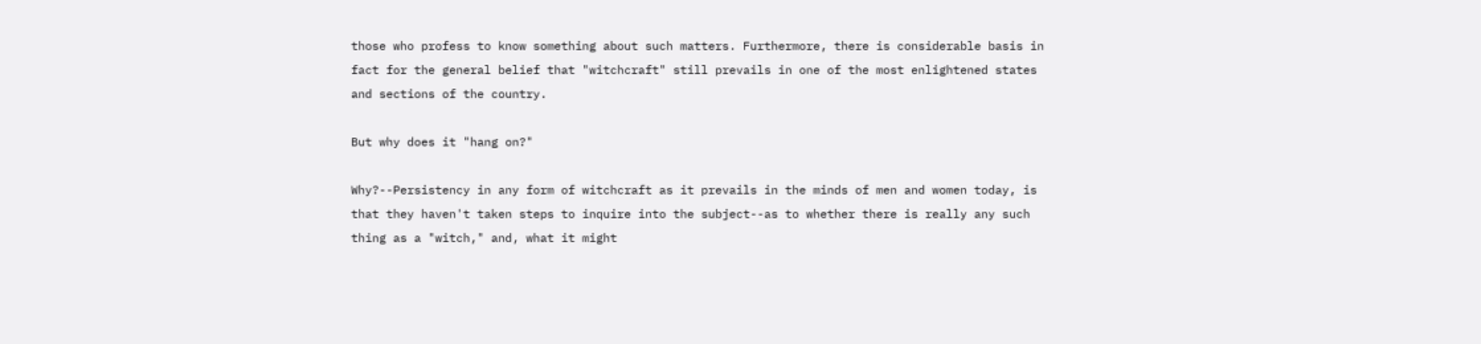those who profess to know something about such matters. Furthermore, there is considerable basis in fact for the general belief that "witchcraft" still prevails in one of the most enlightened states and sections of the country.

But why does it "hang on?"

Why?--Persistency in any form of witchcraft as it prevails in the minds of men and women today, is that they haven't taken steps to inquire into the subject--as to whether there is really any such thing as a "witch," and, what it might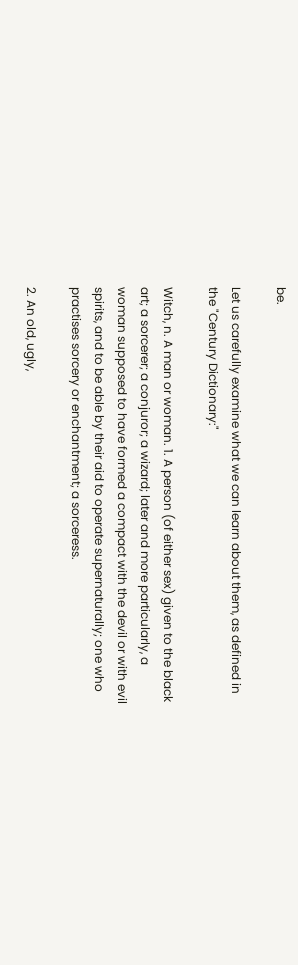be.

Let us carefully examine what we can learn about them, as defined in the "Century Dictionary:"

Witch, n. A man or woman. 1. A person (of either sex) given to the black art; a sorcerer; a conjuror; a wizard; later and more particularly, a woman supposed to have formed a compact with the devil or with evil spirits, and to be able by their aid to operate supernaturally; one who practises sorcery or enchantment; a sorceress.

2. An old, ugly,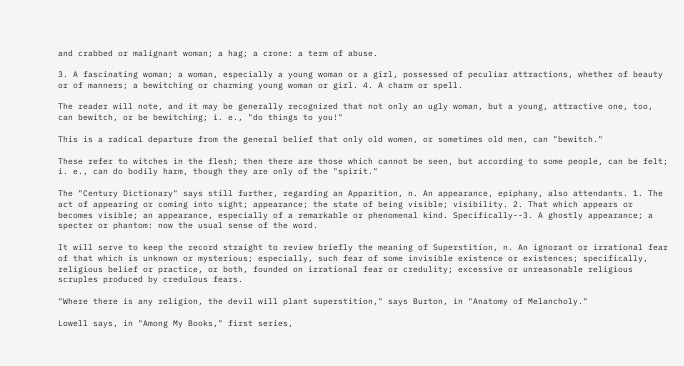and crabbed or malignant woman; a hag; a crone: a term of abuse.

3. A fascinating woman; a woman, especially a young woman or a girl, possessed of peculiar attractions, whether of beauty or of manners; a bewitching or charming young woman or girl. 4. A charm or spell.

The reader will note, and it may be generally recognized that not only an ugly woman, but a young, attractive one, too, can bewitch, or be bewitching; i. e., "do things to you!"

This is a radical departure from the general belief that only old women, or sometimes old men, can "bewitch."

These refer to witches in the flesh; then there are those which cannot be seen, but according to some people, can be felt; i. e., can do bodily harm, though they are only of the "spirit."

The "Century Dictionary" says still further, regarding an Apparition, n. An appearance, epiphany, also attendants. 1. The act of appearing or coming into sight; appearance; the state of being visible; visibility. 2. That which appears or becomes visible; an appearance, especially of a remarkable or phenomenal kind. Specifically--3. A ghostly appearance; a specter or phantom: now the usual sense of the word.

It will serve to keep the record straight to review briefly the meaning of Superstition, n. An ignorant or irrational fear of that which is unknown or mysterious; especially, such fear of some invisible existence or existences; specifically, religious belief or practice, or both, founded on irrational fear or credulity; excessive or unreasonable religious scruples produced by credulous fears.

"Where there is any religion, the devil will plant superstition," says Burton, in "Anatomy of Melancholy."

Lowell says, in "Among My Books," first series,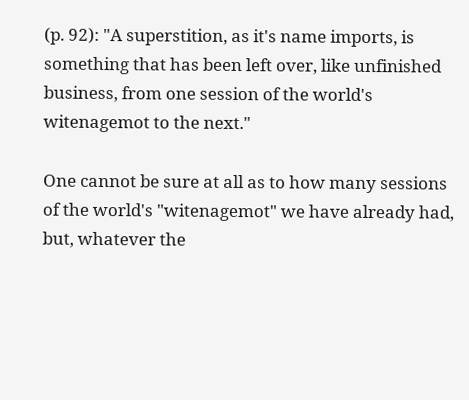(p. 92): "A superstition, as it's name imports, is something that has been left over, like unfinished business, from one session of the world's witenagemot to the next."

One cannot be sure at all as to how many sessions of the world's "witenagemot" we have already had, but, whatever the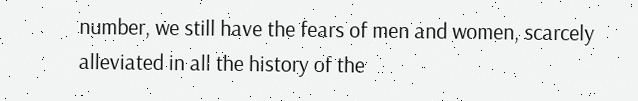number, we still have the fears of men and women, scarcely alleviated in all the history of the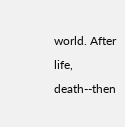world. After life, death--then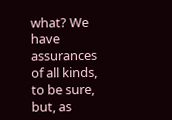what? We have assurances of all kinds, to be sure, but, as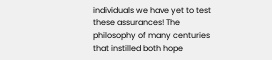individuals we have yet to test these assurances! The philosophy of many centuries that instilled both hope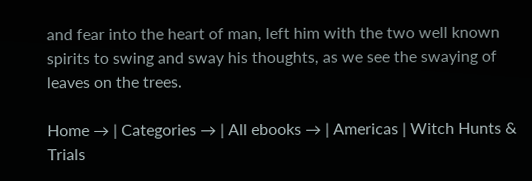and fear into the heart of man, left him with the two well known spirits to swing and sway his thoughts, as we see the swaying of leaves on the trees.

Home → | Categories → | All ebooks → | Americas | Witch Hunts & Trials